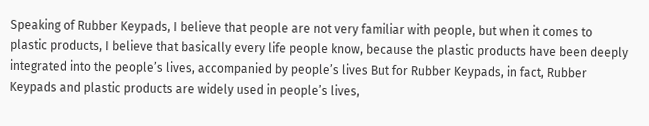Speaking of Rubber Keypads, I believe that people are not very familiar with people, but when it comes to plastic products, I believe that basically every life people know, because the plastic products have been deeply integrated into the people’s lives, accompanied by people’s lives But for Rubber Keypads, in fact, Rubber Keypads and plastic products are widely used in people’s lives,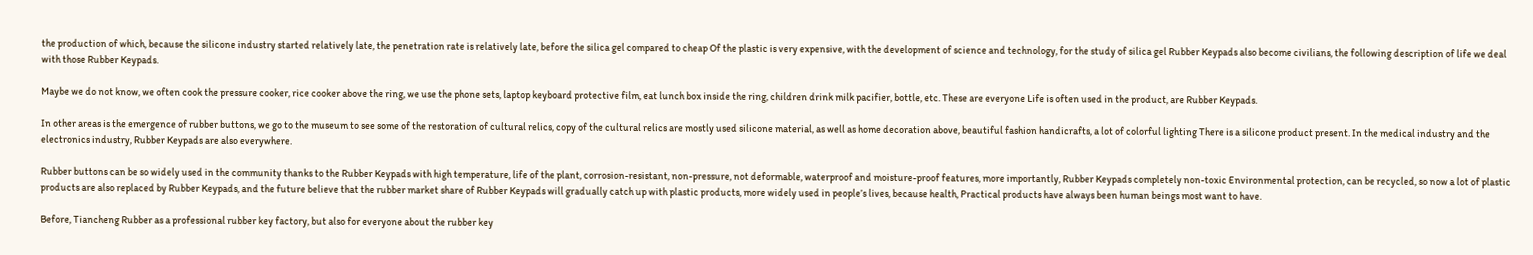the production of which, because the silicone industry started relatively late, the penetration rate is relatively late, before the silica gel compared to cheap Of the plastic is very expensive, with the development of science and technology, for the study of silica gel Rubber Keypads also become civilians, the following description of life we deal with those Rubber Keypads.

Maybe we do not know, we often cook the pressure cooker, rice cooker above the ring, we use the phone sets, laptop keyboard protective film, eat lunch box inside the ring, children drink milk pacifier, bottle, etc. These are everyone Life is often used in the product, are Rubber Keypads.

In other areas is the emergence of rubber buttons, we go to the museum to see some of the restoration of cultural relics, copy of the cultural relics are mostly used silicone material, as well as home decoration above, beautiful fashion handicrafts, a lot of colorful lighting There is a silicone product present. In the medical industry and the electronics industry, Rubber Keypads are also everywhere.

Rubber buttons can be so widely used in the community thanks to the Rubber Keypads with high temperature, life of the plant, corrosion-resistant, non-pressure, not deformable, waterproof and moisture-proof features, more importantly, Rubber Keypads completely non-toxic Environmental protection, can be recycled, so now a lot of plastic products are also replaced by Rubber Keypads, and the future believe that the rubber market share of Rubber Keypads will gradually catch up with plastic products, more widely used in people’s lives, because health, Practical products have always been human beings most want to have.

Before, Tiancheng Rubber as a professional rubber key factory, but also for everyone about the rubber key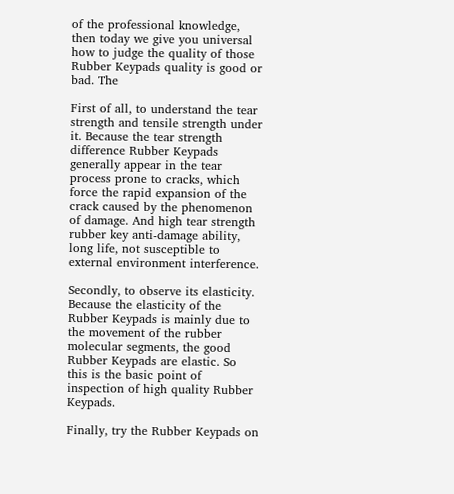of the professional knowledge, then today we give you universal how to judge the quality of those Rubber Keypads quality is good or bad. The

First of all, to understand the tear strength and tensile strength under it. Because the tear strength difference Rubber Keypads generally appear in the tear process prone to cracks, which force the rapid expansion of the crack caused by the phenomenon of damage. And high tear strength rubber key anti-damage ability, long life, not susceptible to external environment interference.

Secondly, to observe its elasticity. Because the elasticity of the Rubber Keypads is mainly due to the movement of the rubber molecular segments, the good Rubber Keypads are elastic. So this is the basic point of inspection of high quality Rubber Keypads.

Finally, try the Rubber Keypads on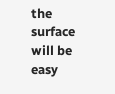the surface will be easy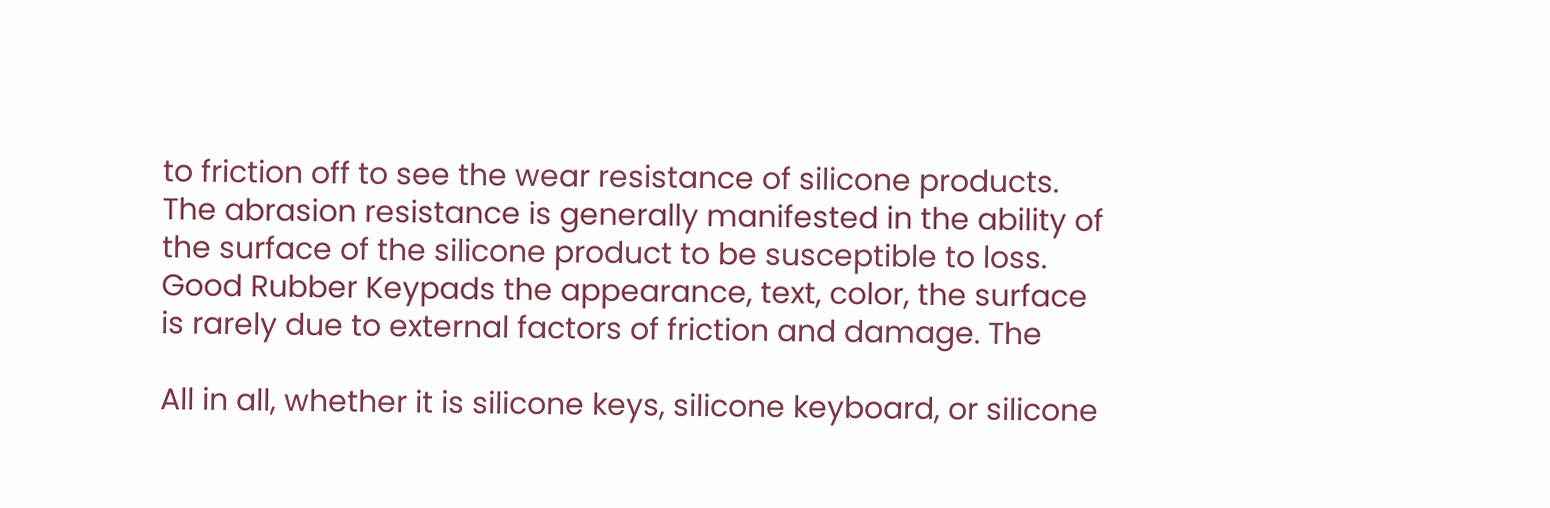to friction off to see the wear resistance of silicone products. The abrasion resistance is generally manifested in the ability of the surface of the silicone product to be susceptible to loss. Good Rubber Keypads the appearance, text, color, the surface is rarely due to external factors of friction and damage. The

All in all, whether it is silicone keys, silicone keyboard, or silicone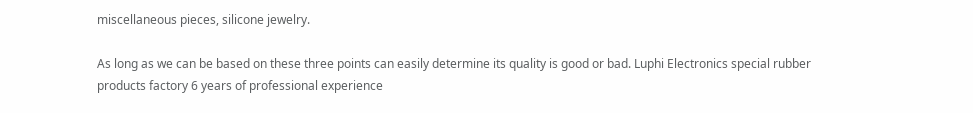miscellaneous pieces, silicone jewelry.

As long as we can be based on these three points can easily determine its quality is good or bad. Luphi Electronics special rubber products factory 6 years of professional experience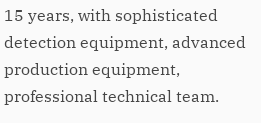15 years, with sophisticated detection equipment, advanced production equipment, professional technical team.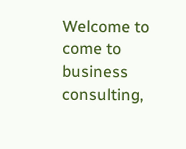Welcome to come to business consulting,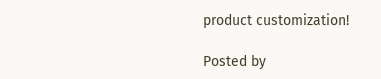product customization!

Posted by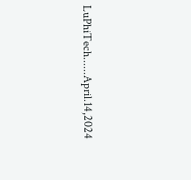LuPhiTech......April.14,2024